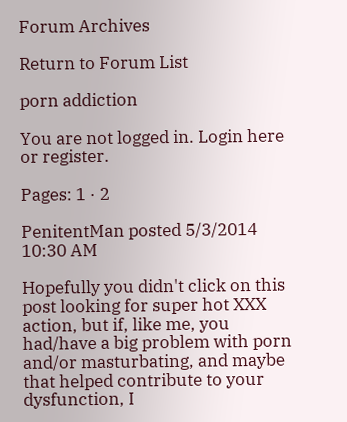Forum Archives

Return to Forum List

porn addiction

You are not logged in. Login here or register.

Pages: 1 · 2

PenitentMan posted 5/3/2014 10:30 AM

Hopefully you didn't click on this post looking for super hot XXX action, but if, like me, you had/have a big problem with porn and/or masturbating, and maybe that helped contribute to your dysfunction, I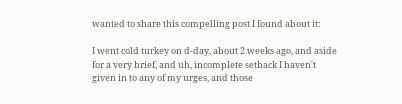wanted to share this compelling post I found about it:

I went cold turkey on d-day, about 2 weeks ago, and aside for a very brief, and uh, incomplete setback I haven't given in to any of my urges, and those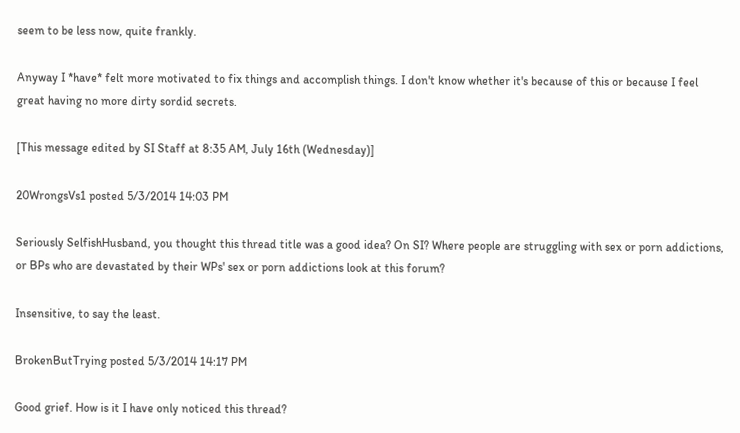seem to be less now, quite frankly.

Anyway I *have* felt more motivated to fix things and accomplish things. I don't know whether it's because of this or because I feel great having no more dirty sordid secrets.

[This message edited by SI Staff at 8:35 AM, July 16th (Wednesday)]

20WrongsVs1 posted 5/3/2014 14:03 PM

Seriously SelfishHusband, you thought this thread title was a good idea? On SI? Where people are struggling with sex or porn addictions, or BPs who are devastated by their WPs' sex or porn addictions look at this forum?

Insensitive, to say the least.

BrokenButTrying posted 5/3/2014 14:17 PM

Good grief. How is it I have only noticed this thread?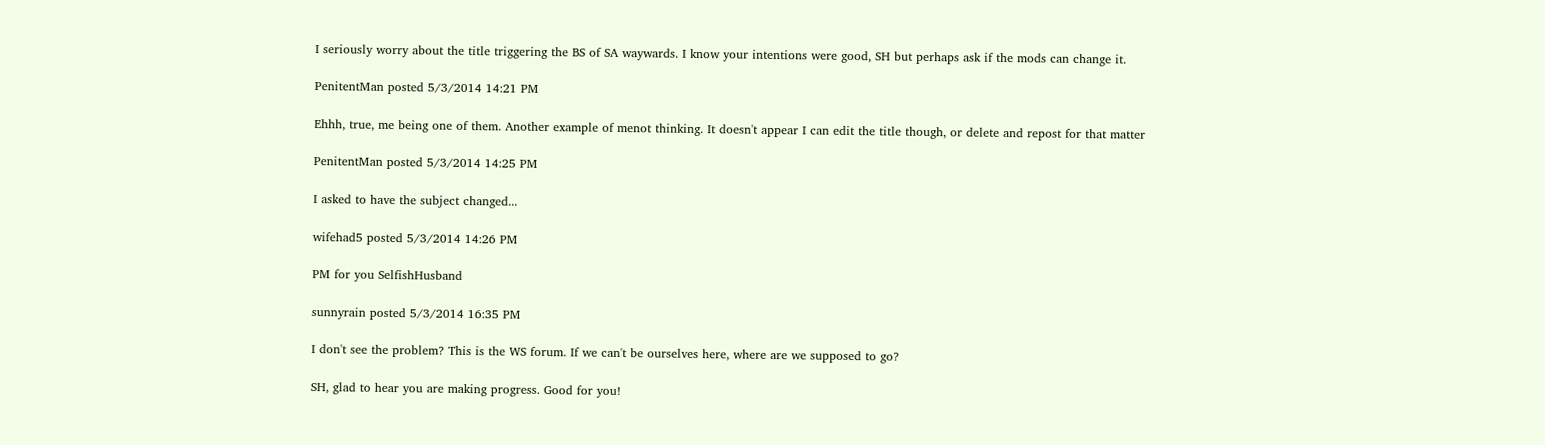I seriously worry about the title triggering the BS of SA waywards. I know your intentions were good, SH but perhaps ask if the mods can change it.

PenitentMan posted 5/3/2014 14:21 PM

Ehhh, true, me being one of them. Another example of menot thinking. It doesn't appear I can edit the title though, or delete and repost for that matter

PenitentMan posted 5/3/2014 14:25 PM

I asked to have the subject changed...

wifehad5 posted 5/3/2014 14:26 PM

PM for you SelfishHusband

sunnyrain posted 5/3/2014 16:35 PM

I don't see the problem? This is the WS forum. If we can't be ourselves here, where are we supposed to go?

SH, glad to hear you are making progress. Good for you!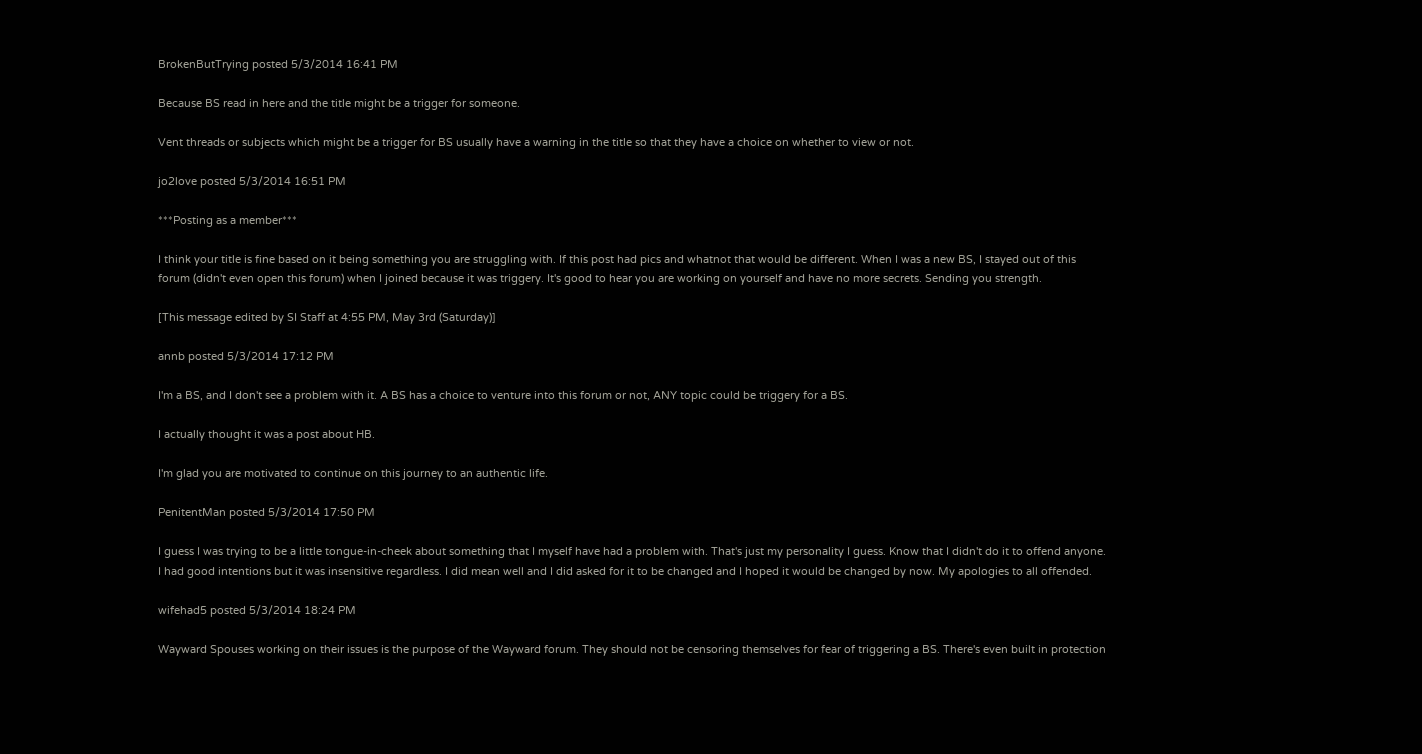BrokenButTrying posted 5/3/2014 16:41 PM

Because BS read in here and the title might be a trigger for someone.

Vent threads or subjects which might be a trigger for BS usually have a warning in the title so that they have a choice on whether to view or not.

jo2love posted 5/3/2014 16:51 PM

***Posting as a member***

I think your title is fine based on it being something you are struggling with. If this post had pics and whatnot that would be different. When I was a new BS, I stayed out of this forum (didn't even open this forum) when I joined because it was triggery. It's good to hear you are working on yourself and have no more secrets. Sending you strength.

[This message edited by SI Staff at 4:55 PM, May 3rd (Saturday)]

annb posted 5/3/2014 17:12 PM

I'm a BS, and I don't see a problem with it. A BS has a choice to venture into this forum or not, ANY topic could be triggery for a BS.

I actually thought it was a post about HB.

I'm glad you are motivated to continue on this journey to an authentic life.

PenitentMan posted 5/3/2014 17:50 PM

I guess I was trying to be a little tongue-in-cheek about something that I myself have had a problem with. That's just my personality I guess. Know that I didn't do it to offend anyone. I had good intentions but it was insensitive regardless. I did mean well and I did asked for it to be changed and I hoped it would be changed by now. My apologies to all offended.

wifehad5 posted 5/3/2014 18:24 PM

Wayward Spouses working on their issues is the purpose of the Wayward forum. They should not be censoring themselves for fear of triggering a BS. There's even built in protection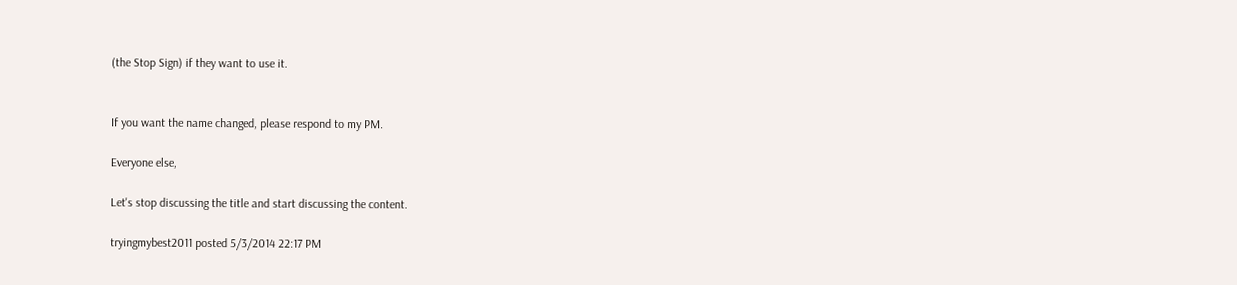(the Stop Sign) if they want to use it.


If you want the name changed, please respond to my PM.

Everyone else,

Let's stop discussing the title and start discussing the content.

tryingmybest2011 posted 5/3/2014 22:17 PM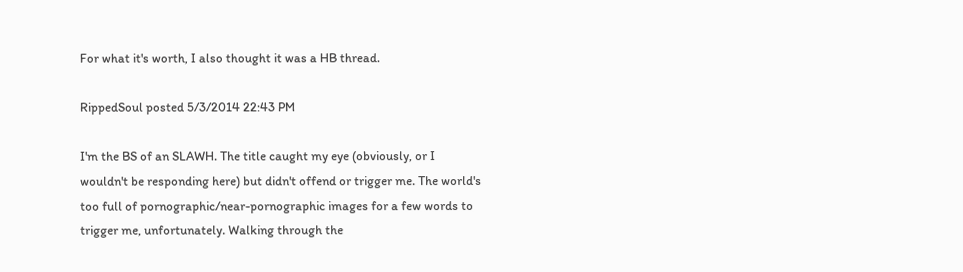For what it's worth, I also thought it was a HB thread.

RippedSoul posted 5/3/2014 22:43 PM

I'm the BS of an SLAWH. The title caught my eye (obviously, or I wouldn't be responding here) but didn't offend or trigger me. The world's too full of pornographic/near-pornographic images for a few words to trigger me, unfortunately. Walking through the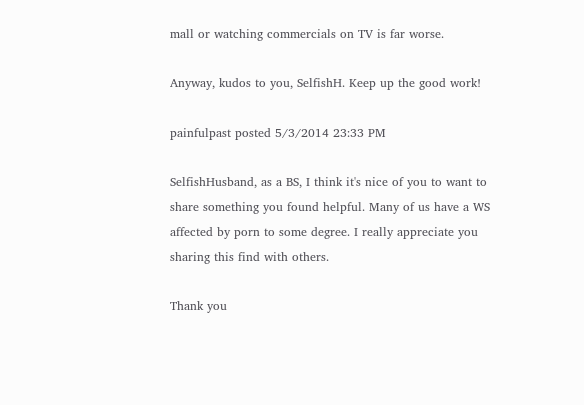mall or watching commercials on TV is far worse.

Anyway, kudos to you, SelfishH. Keep up the good work!

painfulpast posted 5/3/2014 23:33 PM

SelfishHusband, as a BS, I think it's nice of you to want to share something you found helpful. Many of us have a WS affected by porn to some degree. I really appreciate you sharing this find with others.

Thank you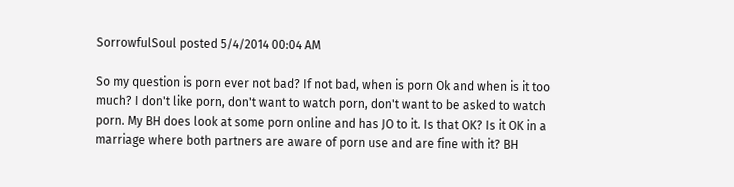SorrowfulSoul posted 5/4/2014 00:04 AM

So my question is porn ever not bad? If not bad, when is porn Ok and when is it too much? I don't like porn, don't want to watch porn, don't want to be asked to watch porn. My BH does look at some porn online and has JO to it. Is that OK? Is it OK in a marriage where both partners are aware of porn use and are fine with it? BH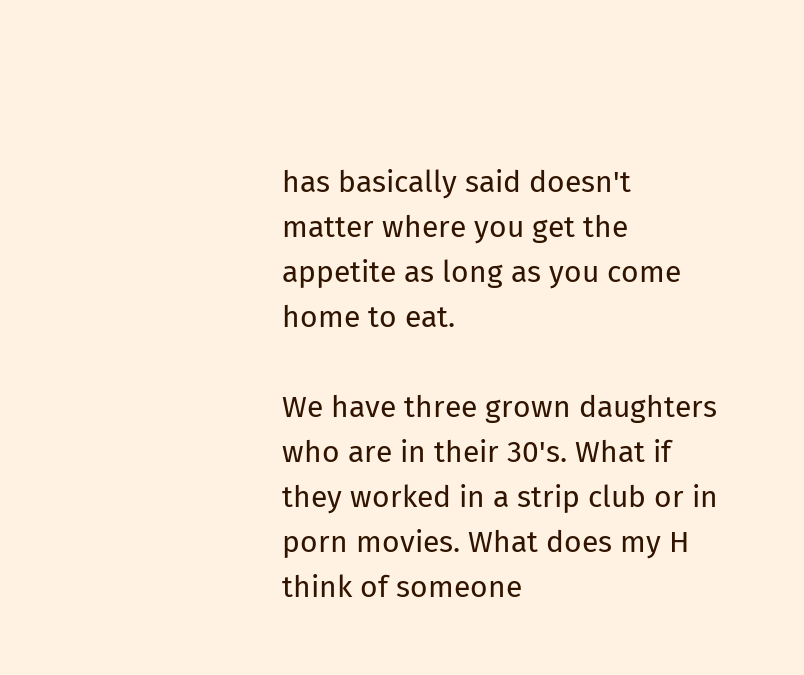has basically said doesn't matter where you get the appetite as long as you come home to eat.

We have three grown daughters who are in their 30's. What if they worked in a strip club or in porn movies. What does my H think of someone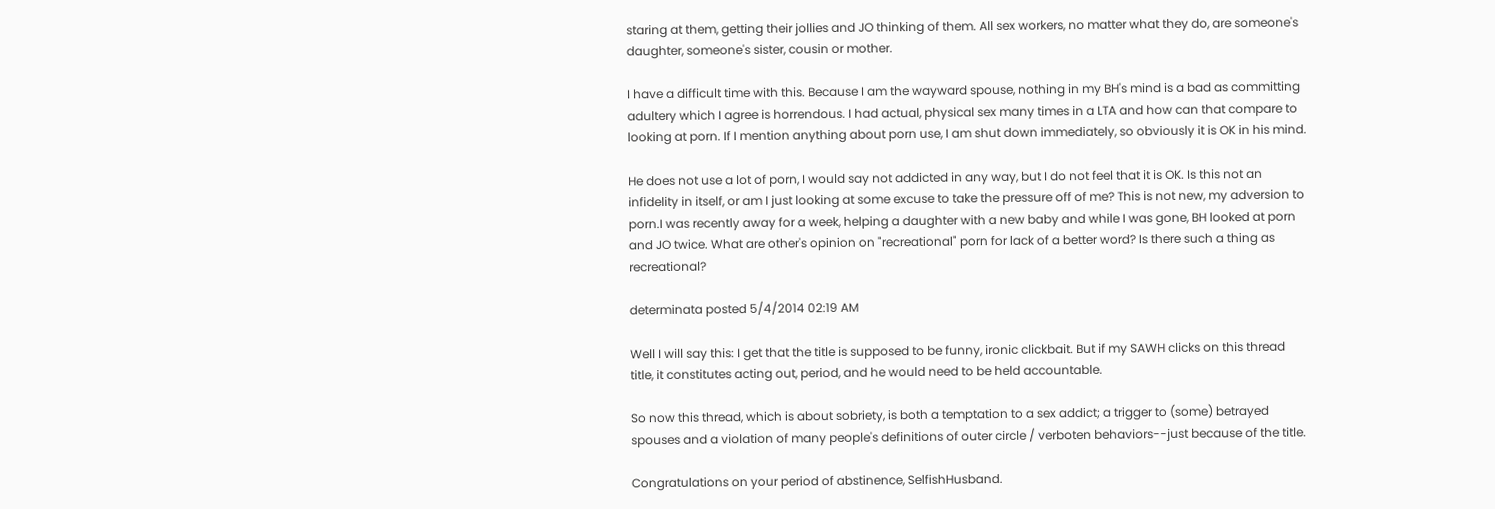staring at them, getting their jollies and JO thinking of them. All sex workers, no matter what they do, are someone's daughter, someone's sister, cousin or mother.

I have a difficult time with this. Because I am the wayward spouse, nothing in my BH's mind is a bad as committing adultery which I agree is horrendous. I had actual, physical sex many times in a LTA and how can that compare to looking at porn. If I mention anything about porn use, I am shut down immediately, so obviously it is OK in his mind.

He does not use a lot of porn, I would say not addicted in any way, but I do not feel that it is OK. Is this not an infidelity in itself, or am I just looking at some excuse to take the pressure off of me? This is not new, my adversion to porn.I was recently away for a week, helping a daughter with a new baby and while I was gone, BH looked at porn and JO twice. What are other's opinion on "recreational" porn for lack of a better word? Is there such a thing as recreational?

determinata posted 5/4/2014 02:19 AM

Well I will say this: I get that the title is supposed to be funny, ironic clickbait. But if my SAWH clicks on this thread title, it constitutes acting out, period, and he would need to be held accountable.

So now this thread, which is about sobriety, is both a temptation to a sex addict; a trigger to (some) betrayed spouses and a violation of many people's definitions of outer circle / verboten behaviors--just because of the title.

Congratulations on your period of abstinence, SelfishHusband.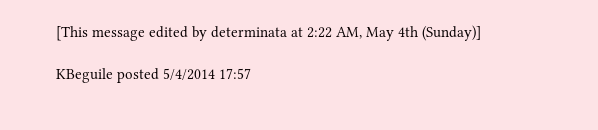[This message edited by determinata at 2:22 AM, May 4th (Sunday)]

KBeguile posted 5/4/2014 17:57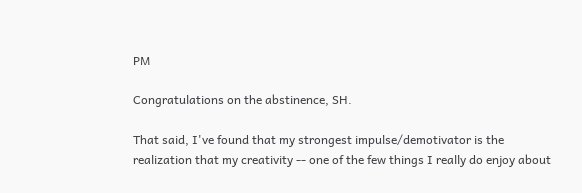PM

Congratulations on the abstinence, SH.

That said, I've found that my strongest impulse/demotivator is the realization that my creativity -- one of the few things I really do enjoy about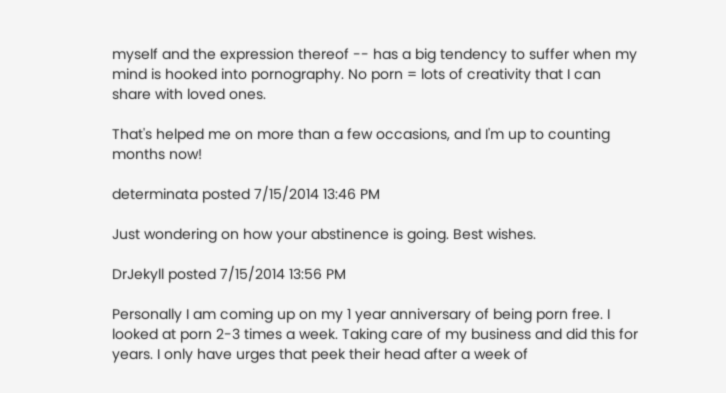myself and the expression thereof -- has a big tendency to suffer when my mind is hooked into pornography. No porn = lots of creativity that I can share with loved ones.

That's helped me on more than a few occasions, and I'm up to counting months now!

determinata posted 7/15/2014 13:46 PM

Just wondering on how your abstinence is going. Best wishes.

DrJekyll posted 7/15/2014 13:56 PM

Personally I am coming up on my 1 year anniversary of being porn free. I looked at porn 2-3 times a week. Taking care of my business and did this for years. I only have urges that peek their head after a week of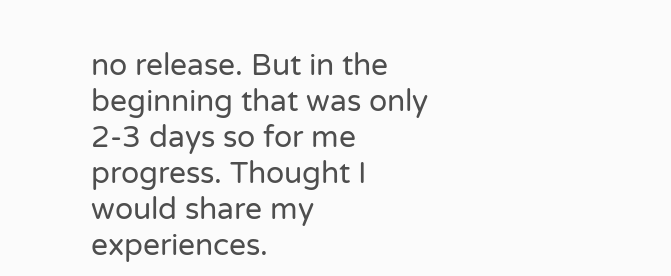no release. But in the beginning that was only 2-3 days so for me progress. Thought I would share my experiences.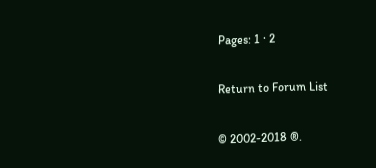Pages: 1 · 2

Return to Forum List

© 2002-2018 ®.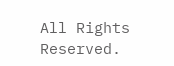All Rights Reserved.